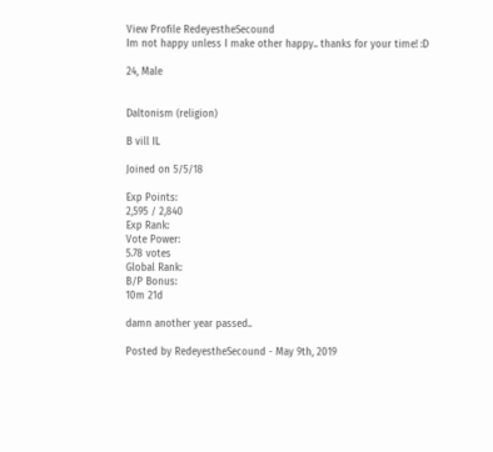View Profile RedeyestheSecound
Im not happy unless I make other happy.. thanks for your time! :D

24, Male


Daltonism (religion)

B vill IL

Joined on 5/5/18

Exp Points:
2,595 / 2,840
Exp Rank:
Vote Power:
5.78 votes
Global Rank:
B/P Bonus:
10m 21d

damn another year passed..

Posted by RedeyestheSecound - May 9th, 2019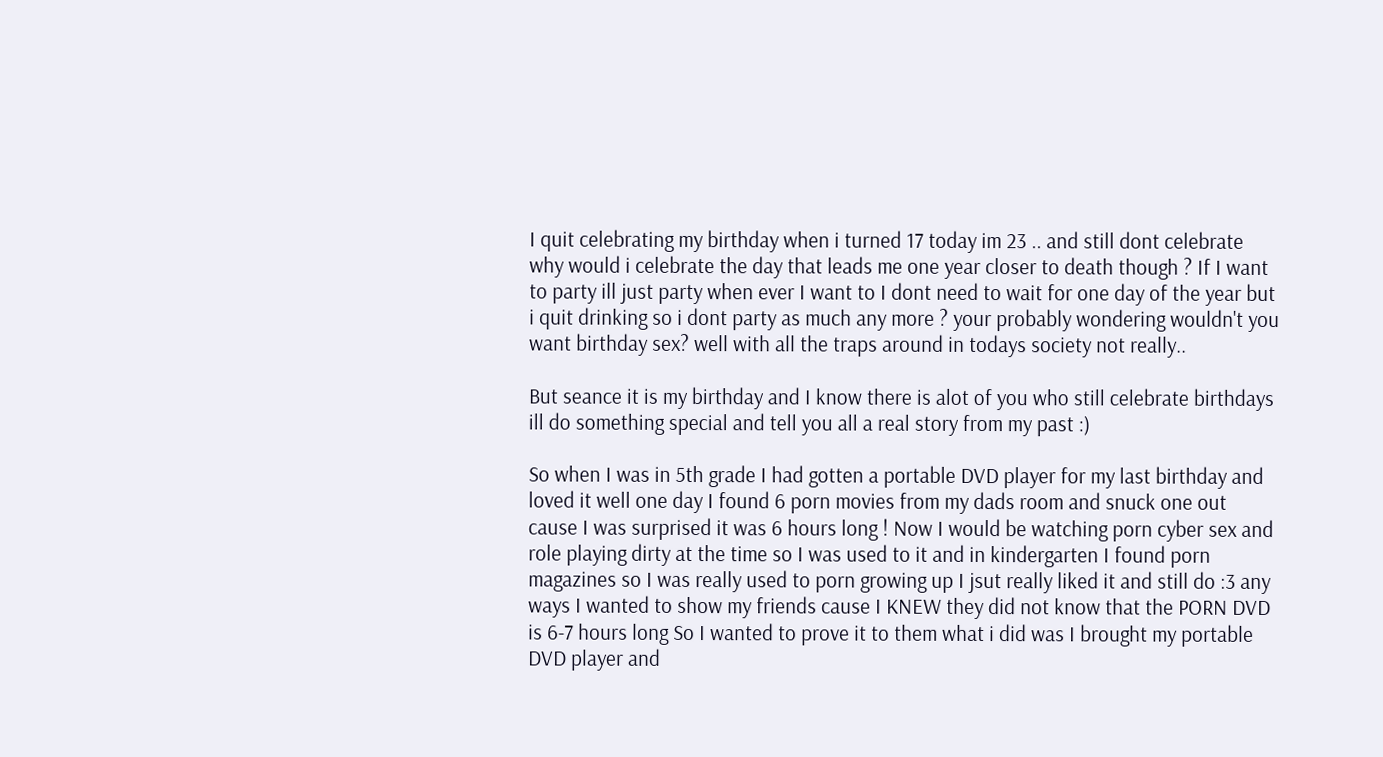I quit celebrating my birthday when i turned 17 today im 23 .. and still dont celebrate why would i celebrate the day that leads me one year closer to death though ? If I want to party ill just party when ever I want to I dont need to wait for one day of the year but i quit drinking so i dont party as much any more ? your probably wondering wouldn't you want birthday sex? well with all the traps around in todays society not really..

But seance it is my birthday and I know there is alot of you who still celebrate birthdays ill do something special and tell you all a real story from my past :)

So when I was in 5th grade I had gotten a portable DVD player for my last birthday and loved it well one day I found 6 porn movies from my dads room and snuck one out cause I was surprised it was 6 hours long ! Now I would be watching porn cyber sex and role playing dirty at the time so I was used to it and in kindergarten I found porn magazines so I was really used to porn growing up I jsut really liked it and still do :3 any ways I wanted to show my friends cause I KNEW they did not know that the PORN DVD is 6-7 hours long So I wanted to prove it to them what i did was I brought my portable DVD player and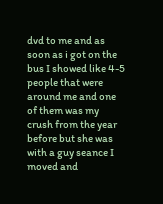dvd to me and as soon as i got on the bus I showed like 4-5 people that were around me and one of them was my crush from the year before but she was with a guy seance I moved and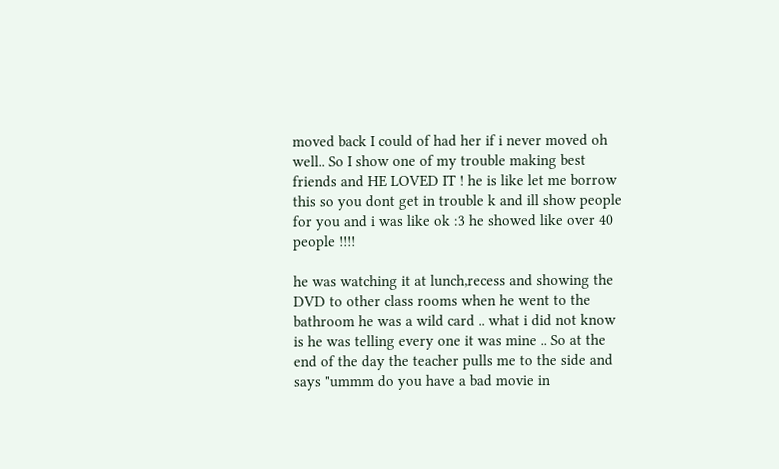moved back I could of had her if i never moved oh well.. So I show one of my trouble making best friends and HE LOVED IT ! he is like let me borrow this so you dont get in trouble k and ill show people for you and i was like ok :3 he showed like over 40 people !!!!

he was watching it at lunch,recess and showing the DVD to other class rooms when he went to the bathroom he was a wild card .. what i did not know is he was telling every one it was mine .. So at the end of the day the teacher pulls me to the side and says "ummm do you have a bad movie in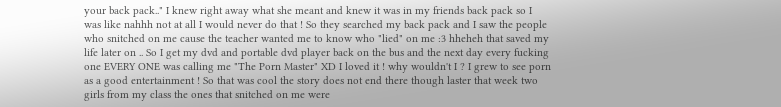your back pack.." I knew right away what she meant and knew it was in my friends back pack so I was like nahhh not at all I would never do that ! So they searched my back pack and I saw the people who snitched on me cause the teacher wanted me to know who "lied" on me :3 hheheh that saved my life later on .. So I get my dvd and portable dvd player back on the bus and the next day every fucking one EVERY ONE was calling me "The Porn Master" XD I loved it ! why wouldn't I ? I grew to see porn as a good entertainment ! So that was cool the story does not end there though laster that week two girls from my class the ones that snitched on me were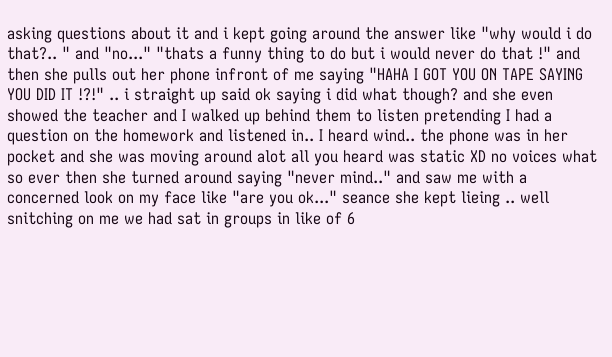asking questions about it and i kept going around the answer like "why would i do that?.. " and "no..." "thats a funny thing to do but i would never do that !" and then she pulls out her phone infront of me saying "HAHA I GOT YOU ON TAPE SAYING YOU DID IT !?!" .. i straight up said ok saying i did what though? and she even showed the teacher and I walked up behind them to listen pretending I had a question on the homework and listened in.. I heard wind.. the phone was in her pocket and she was moving around alot all you heard was static XD no voices what so ever then she turned around saying "never mind.." and saw me with a concerned look on my face like "are you ok..." seance she kept lieing .. well snitching on me we had sat in groups in like of 6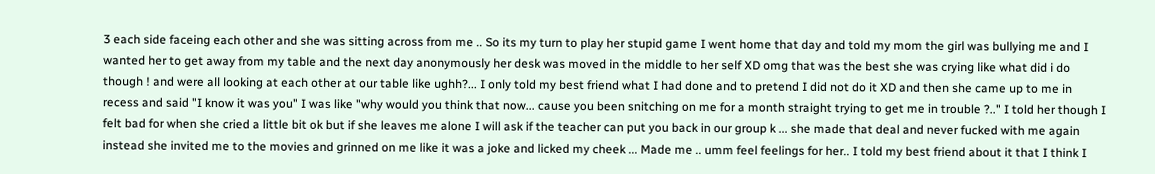3 each side faceing each other and she was sitting across from me .. So its my turn to play her stupid game I went home that day and told my mom the girl was bullying me and I wanted her to get away from my table and the next day anonymously her desk was moved in the middle to her self XD omg that was the best she was crying like what did i do though ! and were all looking at each other at our table like ughh?... I only told my best friend what I had done and to pretend I did not do it XD and then she came up to me in recess and said "I know it was you" I was like "why would you think that now... cause you been snitching on me for a month straight trying to get me in trouble ?.." I told her though I felt bad for when she cried a little bit ok but if she leaves me alone I will ask if the teacher can put you back in our group k ... she made that deal and never fucked with me again instead she invited me to the movies and grinned on me like it was a joke and licked my cheek ... Made me .. umm feel feelings for her.. I told my best friend about it that I think I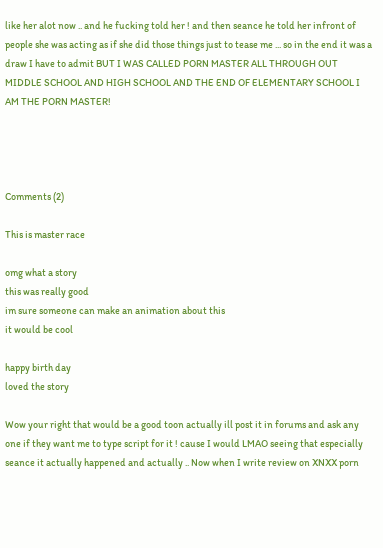like her alot now .. and he fucking told her ! and then seance he told her infront of people she was acting as if she did those things just to tease me ... so in the end it was a draw I have to admit BUT I WAS CALLED PORN MASTER ALL THROUGH OUT MIDDLE SCHOOL AND HIGH SCHOOL AND THE END OF ELEMENTARY SCHOOL I AM THE PORN MASTER!




Comments (2)

This is master race

omg what a story
this was really good
im sure someone can make an animation about this
it would be cool

happy birth day
loved the story

Wow your right that would be a good toon actually ill post it in forums and ask any one if they want me to type script for it ! cause I would LMAO seeing that especially seance it actually happened and actually .. Now when I write review on XNXX porn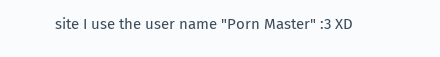site I use the user name "Porn Master" :3 XD